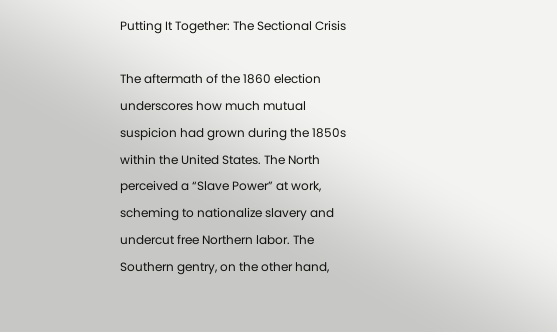Putting It Together: The Sectional Crisis

The aftermath of the 1860 election underscores how much mutual suspicion had grown during the 1850s within the United States. The North perceived a “Slave Power” at work, scheming to nationalize slavery and undercut free Northern labor. The Southern gentry, on the other hand,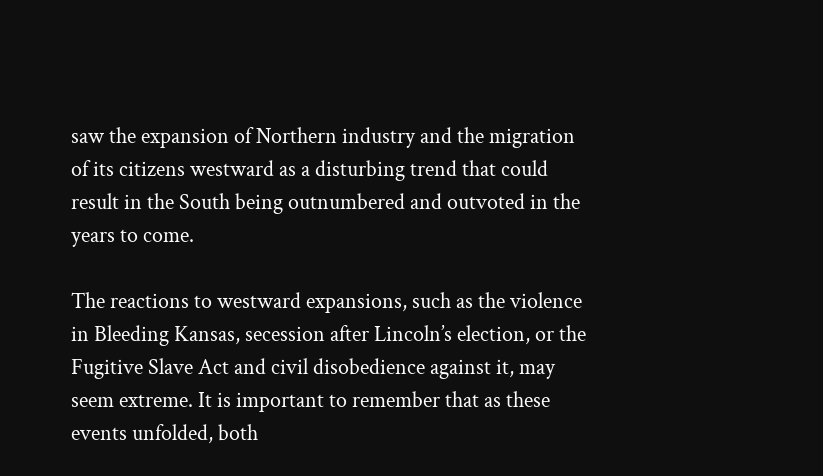saw the expansion of Northern industry and the migration of its citizens westward as a disturbing trend that could result in the South being outnumbered and outvoted in the years to come.

The reactions to westward expansions, such as the violence in Bleeding Kansas, secession after Lincoln’s election, or the Fugitive Slave Act and civil disobedience against it, may seem extreme. It is important to remember that as these events unfolded, both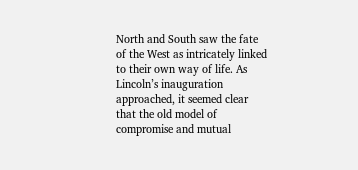North and South saw the fate of the West as intricately linked to their own way of life. As Lincoln’s inauguration approached, it seemed clear that the old model of compromise and mutual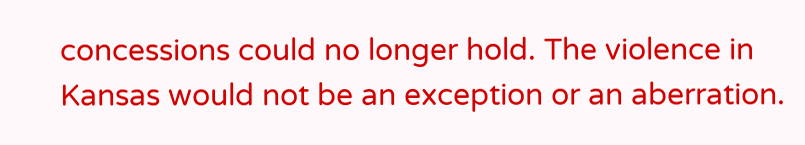concessions could no longer hold. The violence in Kansas would not be an exception or an aberration.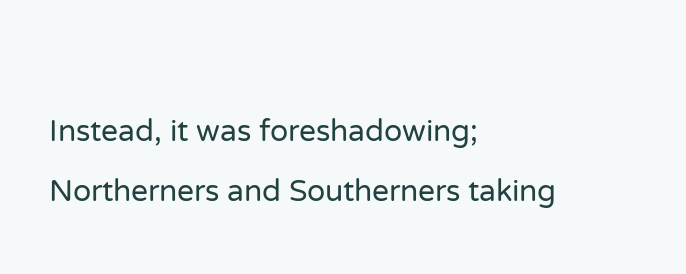Instead, it was foreshadowing; Northerners and Southerners taking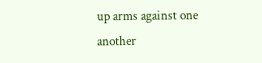up arms against one another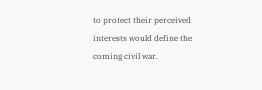to protect their perceived interests would define the coming civil war.